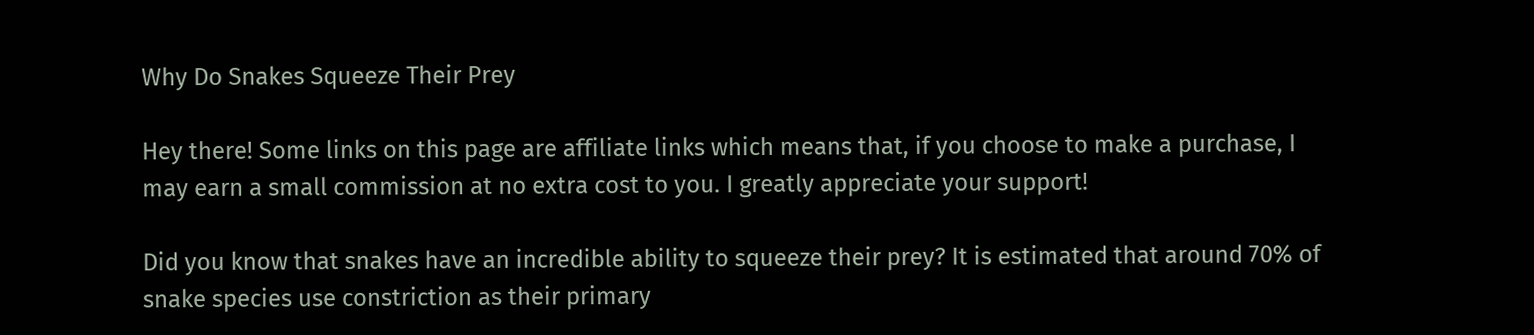Why Do Snakes Squeeze Their Prey

Hey there! Some links on this page are affiliate links which means that, if you choose to make a purchase, I may earn a small commission at no extra cost to you. I greatly appreciate your support!

Did you know that snakes have an incredible ability to squeeze their prey? It is estimated that around 70% of snake species use constriction as their primary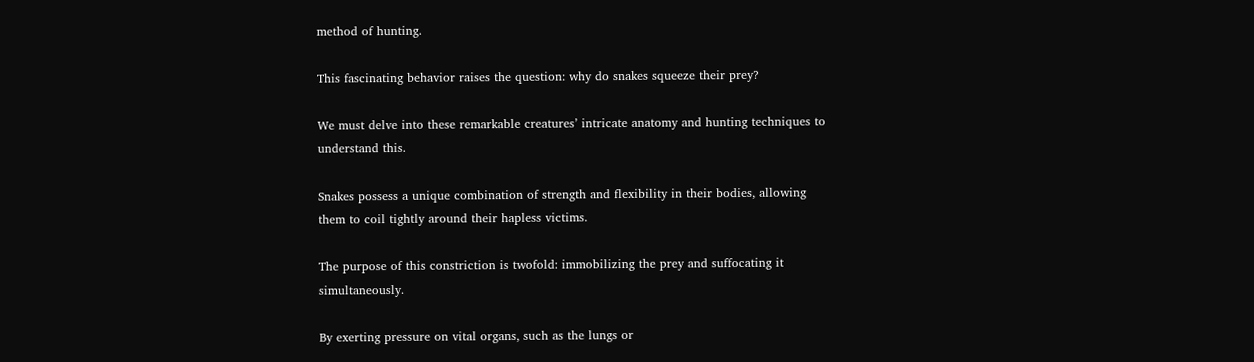method of hunting.

This fascinating behavior raises the question: why do snakes squeeze their prey?

We must delve into these remarkable creatures’ intricate anatomy and hunting techniques to understand this.

Snakes possess a unique combination of strength and flexibility in their bodies, allowing them to coil tightly around their hapless victims.

The purpose of this constriction is twofold: immobilizing the prey and suffocating it simultaneously.

By exerting pressure on vital organs, such as the lungs or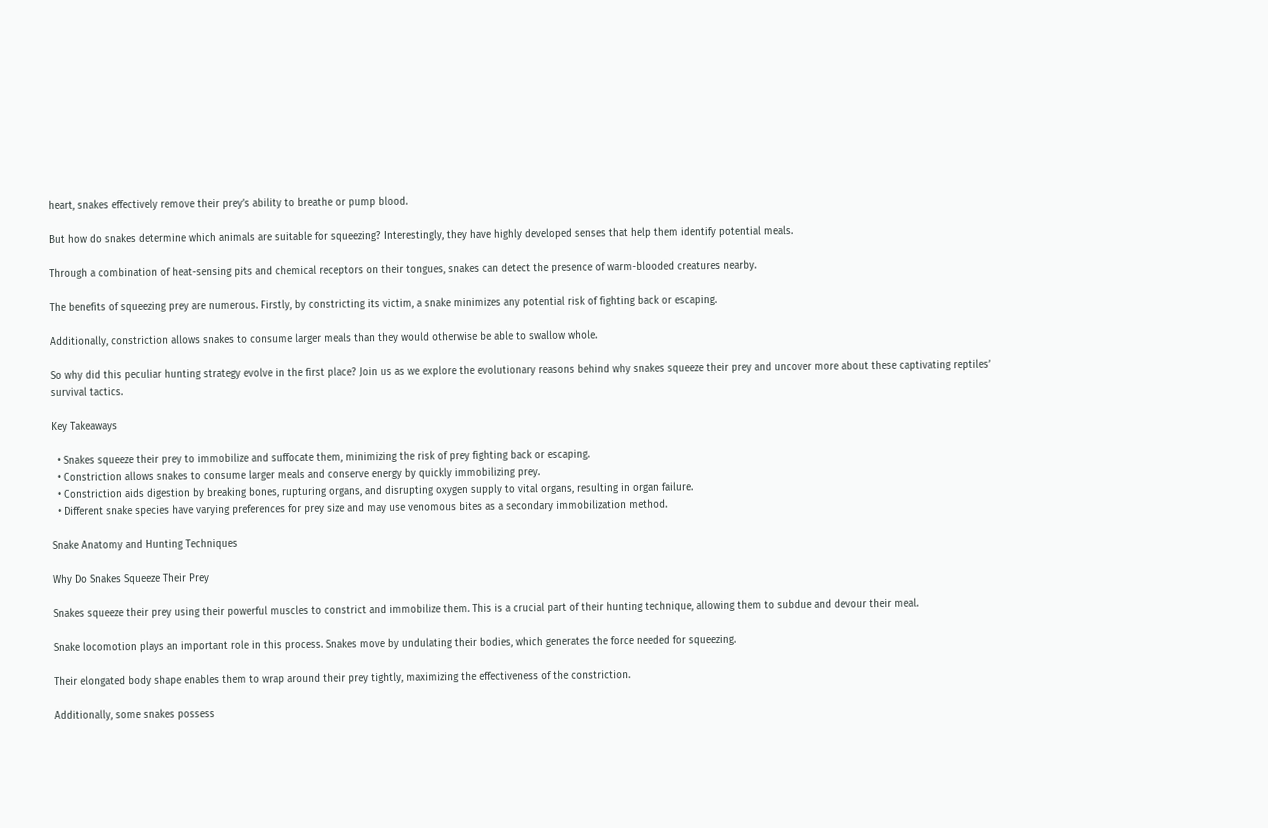heart, snakes effectively remove their prey’s ability to breathe or pump blood.

But how do snakes determine which animals are suitable for squeezing? Interestingly, they have highly developed senses that help them identify potential meals.

Through a combination of heat-sensing pits and chemical receptors on their tongues, snakes can detect the presence of warm-blooded creatures nearby.

The benefits of squeezing prey are numerous. Firstly, by constricting its victim, a snake minimizes any potential risk of fighting back or escaping.

Additionally, constriction allows snakes to consume larger meals than they would otherwise be able to swallow whole.

So why did this peculiar hunting strategy evolve in the first place? Join us as we explore the evolutionary reasons behind why snakes squeeze their prey and uncover more about these captivating reptiles’ survival tactics.

Key Takeaways

  • Snakes squeeze their prey to immobilize and suffocate them, minimizing the risk of prey fighting back or escaping.
  • Constriction allows snakes to consume larger meals and conserve energy by quickly immobilizing prey.
  • Constriction aids digestion by breaking bones, rupturing organs, and disrupting oxygen supply to vital organs, resulting in organ failure.
  • Different snake species have varying preferences for prey size and may use venomous bites as a secondary immobilization method.

Snake Anatomy and Hunting Techniques

Why Do Snakes Squeeze Their Prey

Snakes squeeze their prey using their powerful muscles to constrict and immobilize them. This is a crucial part of their hunting technique, allowing them to subdue and devour their meal.

Snake locomotion plays an important role in this process. Snakes move by undulating their bodies, which generates the force needed for squeezing.

Their elongated body shape enables them to wrap around their prey tightly, maximizing the effectiveness of the constriction.

Additionally, some snakes possess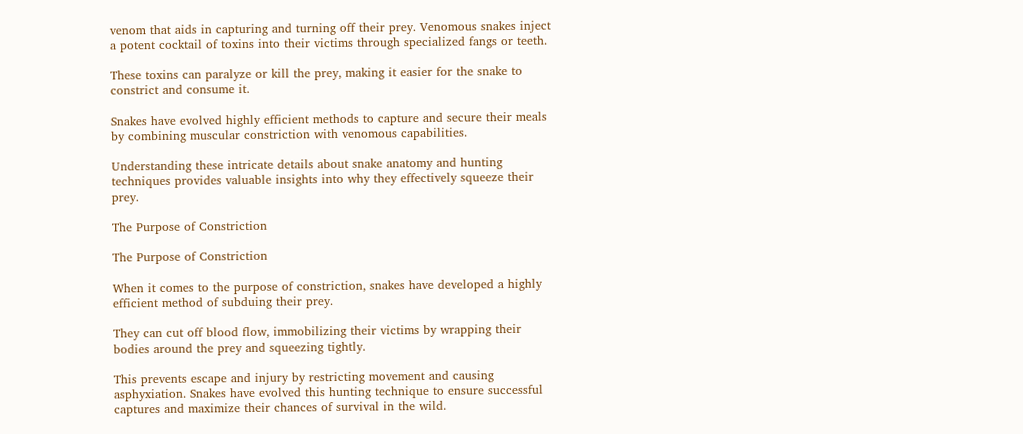venom that aids in capturing and turning off their prey. Venomous snakes inject a potent cocktail of toxins into their victims through specialized fangs or teeth.

These toxins can paralyze or kill the prey, making it easier for the snake to constrict and consume it.

Snakes have evolved highly efficient methods to capture and secure their meals by combining muscular constriction with venomous capabilities.

Understanding these intricate details about snake anatomy and hunting techniques provides valuable insights into why they effectively squeeze their prey.

The Purpose of Constriction

The Purpose of Constriction

When it comes to the purpose of constriction, snakes have developed a highly efficient method of subduing their prey.

They can cut off blood flow, immobilizing their victims by wrapping their bodies around the prey and squeezing tightly.

This prevents escape and injury by restricting movement and causing asphyxiation. Snakes have evolved this hunting technique to ensure successful captures and maximize their chances of survival in the wild.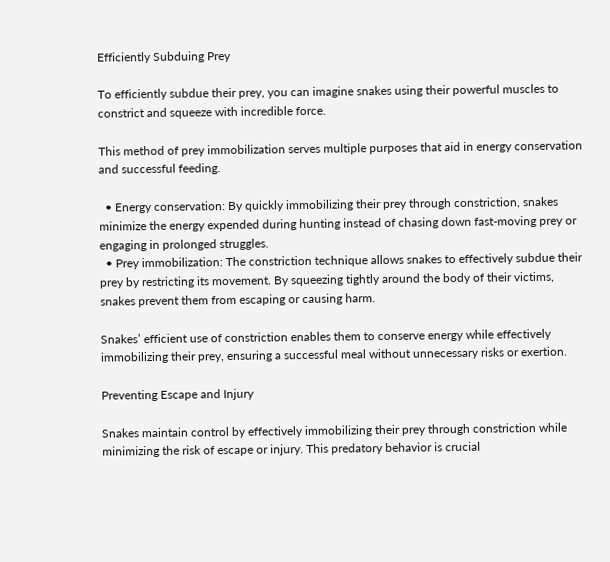Efficiently Subduing Prey

To efficiently subdue their prey, you can imagine snakes using their powerful muscles to constrict and squeeze with incredible force.

This method of prey immobilization serves multiple purposes that aid in energy conservation and successful feeding.

  • Energy conservation: By quickly immobilizing their prey through constriction, snakes minimize the energy expended during hunting instead of chasing down fast-moving prey or engaging in prolonged struggles.
  • Prey immobilization: The constriction technique allows snakes to effectively subdue their prey by restricting its movement. By squeezing tightly around the body of their victims, snakes prevent them from escaping or causing harm.

Snakes’ efficient use of constriction enables them to conserve energy while effectively immobilizing their prey, ensuring a successful meal without unnecessary risks or exertion.

Preventing Escape and Injury

Snakes maintain control by effectively immobilizing their prey through constriction while minimizing the risk of escape or injury. This predatory behavior is crucial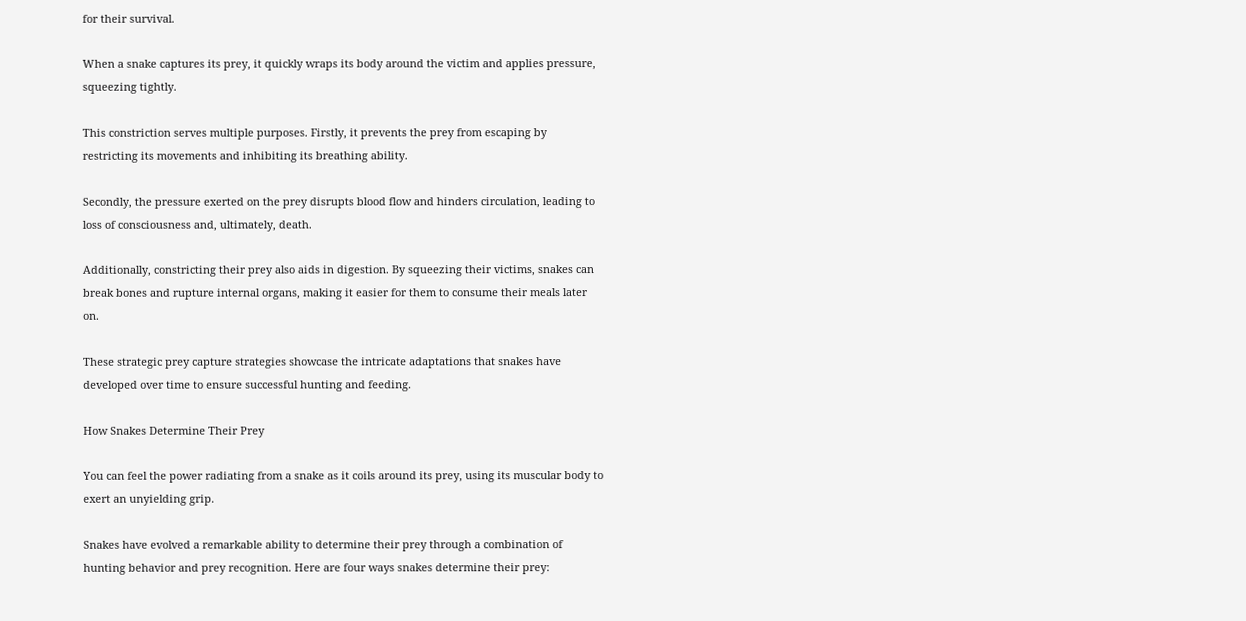for their survival.

When a snake captures its prey, it quickly wraps its body around the victim and applies pressure, squeezing tightly.

This constriction serves multiple purposes. Firstly, it prevents the prey from escaping by restricting its movements and inhibiting its breathing ability.

Secondly, the pressure exerted on the prey disrupts blood flow and hinders circulation, leading to loss of consciousness and, ultimately, death.

Additionally, constricting their prey also aids in digestion. By squeezing their victims, snakes can break bones and rupture internal organs, making it easier for them to consume their meals later on.

These strategic prey capture strategies showcase the intricate adaptations that snakes have developed over time to ensure successful hunting and feeding.

How Snakes Determine Their Prey

You can feel the power radiating from a snake as it coils around its prey, using its muscular body to exert an unyielding grip.

Snakes have evolved a remarkable ability to determine their prey through a combination of hunting behavior and prey recognition. Here are four ways snakes determine their prey: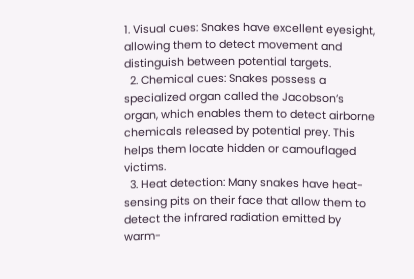1. Visual cues: Snakes have excellent eyesight, allowing them to detect movement and distinguish between potential targets.
  2. Chemical cues: Snakes possess a specialized organ called the Jacobson’s organ, which enables them to detect airborne chemicals released by potential prey. This helps them locate hidden or camouflaged victims.
  3. Heat detection: Many snakes have heat-sensing pits on their face that allow them to detect the infrared radiation emitted by warm-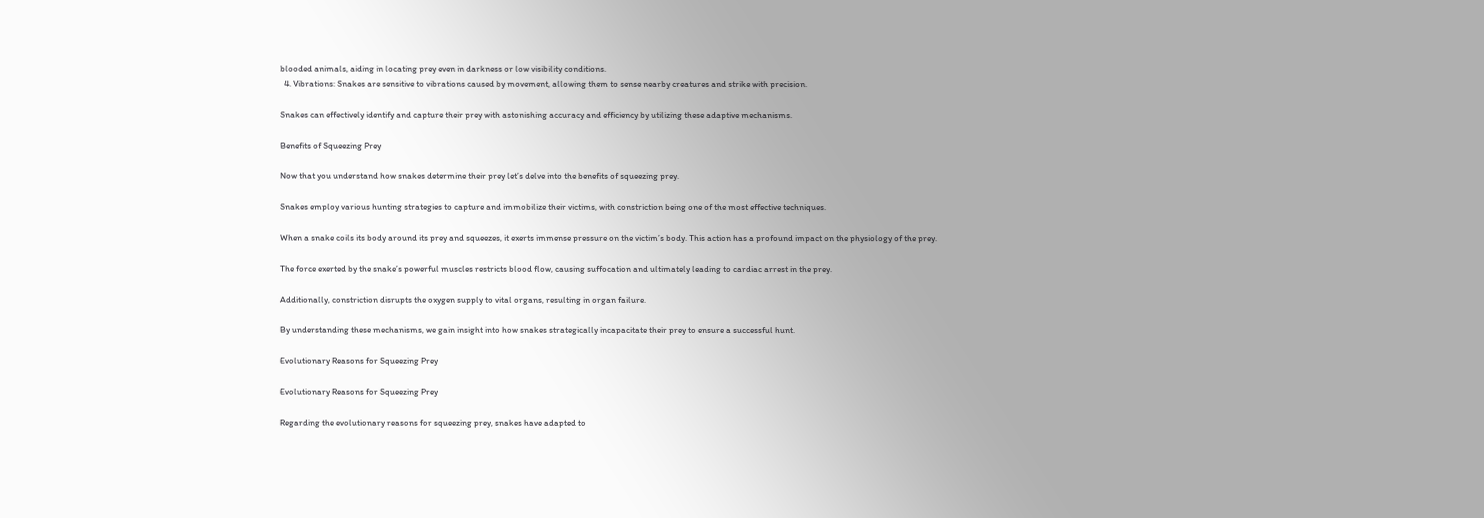blooded animals, aiding in locating prey even in darkness or low visibility conditions.
  4. Vibrations: Snakes are sensitive to vibrations caused by movement, allowing them to sense nearby creatures and strike with precision.

Snakes can effectively identify and capture their prey with astonishing accuracy and efficiency by utilizing these adaptive mechanisms.

Benefits of Squeezing Prey

Now that you understand how snakes determine their prey let’s delve into the benefits of squeezing prey.

Snakes employ various hunting strategies to capture and immobilize their victims, with constriction being one of the most effective techniques.

When a snake coils its body around its prey and squeezes, it exerts immense pressure on the victim’s body. This action has a profound impact on the physiology of the prey.

The force exerted by the snake’s powerful muscles restricts blood flow, causing suffocation and ultimately leading to cardiac arrest in the prey.

Additionally, constriction disrupts the oxygen supply to vital organs, resulting in organ failure.

By understanding these mechanisms, we gain insight into how snakes strategically incapacitate their prey to ensure a successful hunt.

Evolutionary Reasons for Squeezing Prey

Evolutionary Reasons for Squeezing Prey

Regarding the evolutionary reasons for squeezing prey, snakes have adapted to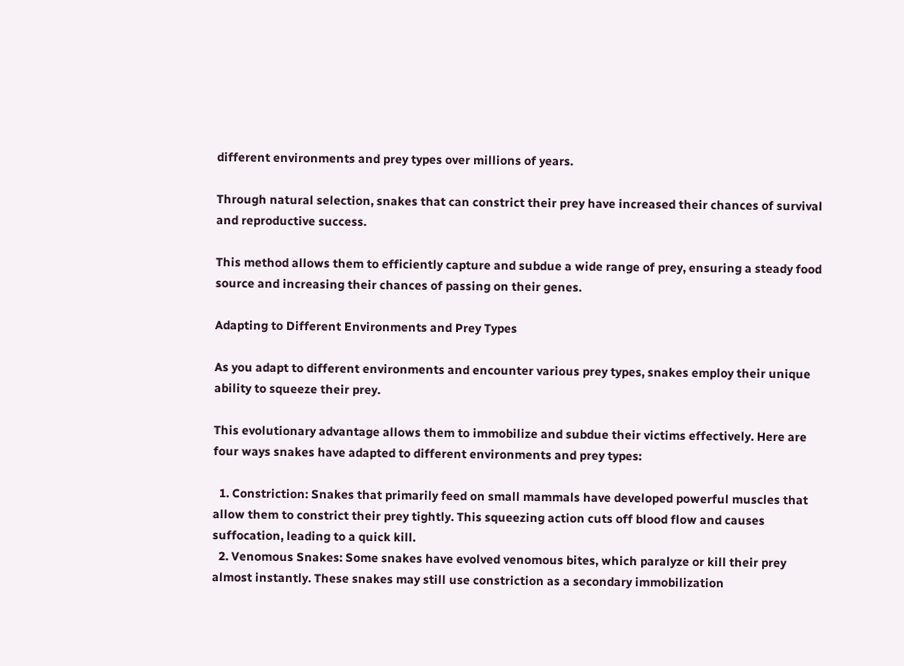different environments and prey types over millions of years.

Through natural selection, snakes that can constrict their prey have increased their chances of survival and reproductive success.

This method allows them to efficiently capture and subdue a wide range of prey, ensuring a steady food source and increasing their chances of passing on their genes.

Adapting to Different Environments and Prey Types

As you adapt to different environments and encounter various prey types, snakes employ their unique ability to squeeze their prey.

This evolutionary advantage allows them to immobilize and subdue their victims effectively. Here are four ways snakes have adapted to different environments and prey types:

  1. Constriction: Snakes that primarily feed on small mammals have developed powerful muscles that allow them to constrict their prey tightly. This squeezing action cuts off blood flow and causes suffocation, leading to a quick kill.
  2. Venomous Snakes: Some snakes have evolved venomous bites, which paralyze or kill their prey almost instantly. These snakes may still use constriction as a secondary immobilization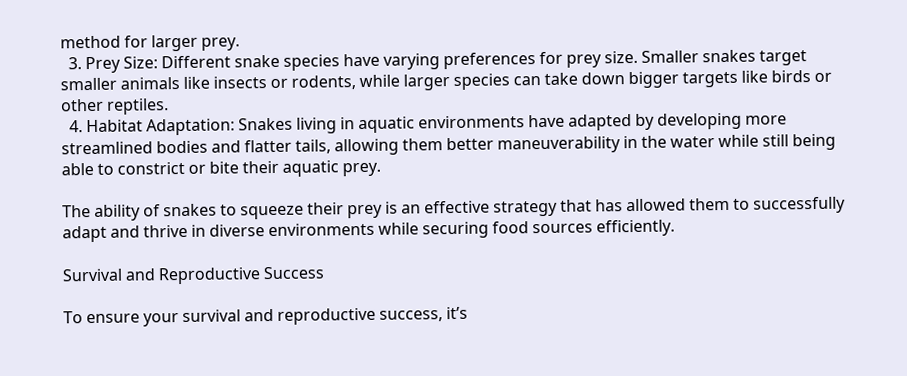method for larger prey.
  3. Prey Size: Different snake species have varying preferences for prey size. Smaller snakes target smaller animals like insects or rodents, while larger species can take down bigger targets like birds or other reptiles.
  4. Habitat Adaptation: Snakes living in aquatic environments have adapted by developing more streamlined bodies and flatter tails, allowing them better maneuverability in the water while still being able to constrict or bite their aquatic prey.

The ability of snakes to squeeze their prey is an effective strategy that has allowed them to successfully adapt and thrive in diverse environments while securing food sources efficiently.

Survival and Reproductive Success

To ensure your survival and reproductive success, it’s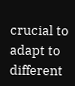crucial to adapt to different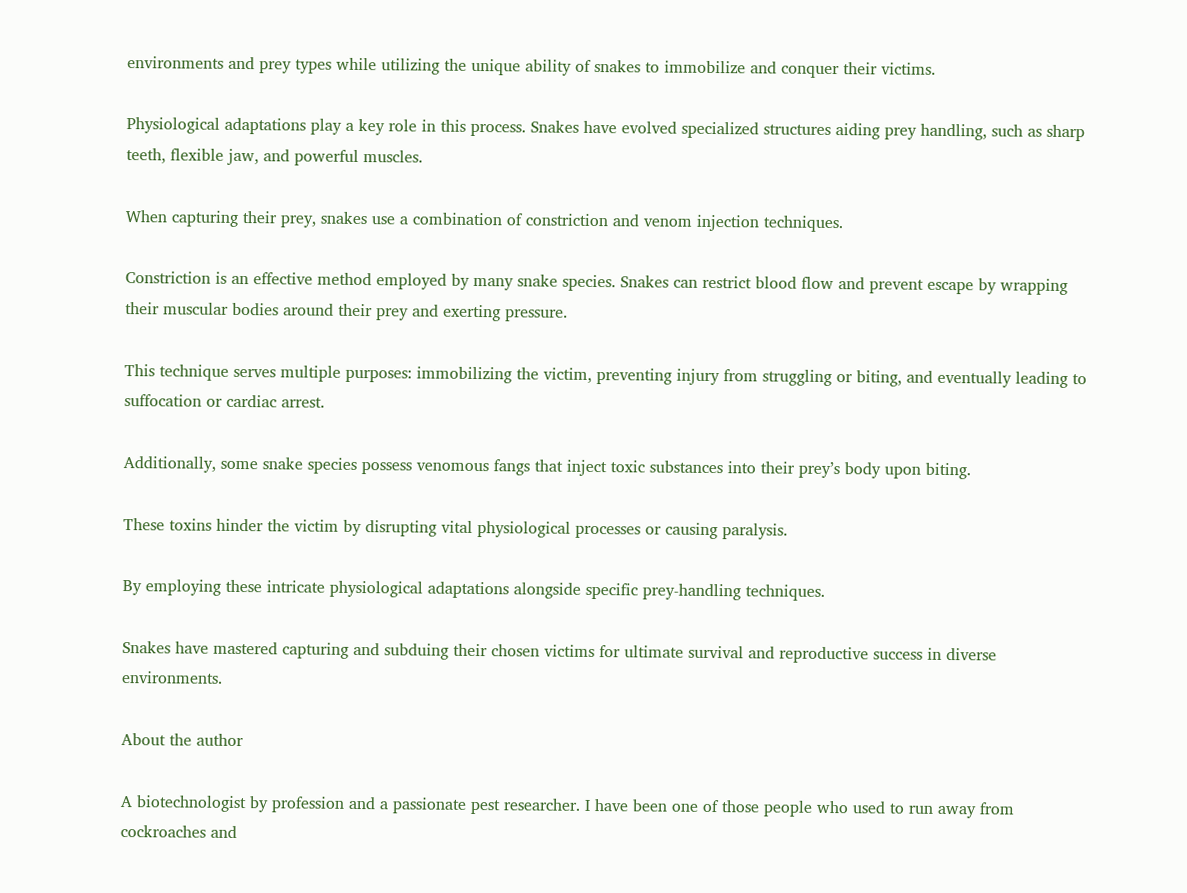environments and prey types while utilizing the unique ability of snakes to immobilize and conquer their victims.

Physiological adaptations play a key role in this process. Snakes have evolved specialized structures aiding prey handling, such as sharp teeth, flexible jaw, and powerful muscles.

When capturing their prey, snakes use a combination of constriction and venom injection techniques.

Constriction is an effective method employed by many snake species. Snakes can restrict blood flow and prevent escape by wrapping their muscular bodies around their prey and exerting pressure.

This technique serves multiple purposes: immobilizing the victim, preventing injury from struggling or biting, and eventually leading to suffocation or cardiac arrest.

Additionally, some snake species possess venomous fangs that inject toxic substances into their prey’s body upon biting.

These toxins hinder the victim by disrupting vital physiological processes or causing paralysis.

By employing these intricate physiological adaptations alongside specific prey-handling techniques.

Snakes have mastered capturing and subduing their chosen victims for ultimate survival and reproductive success in diverse environments.

About the author

A biotechnologist by profession and a passionate pest researcher. I have been one of those people who used to run away from cockroaches and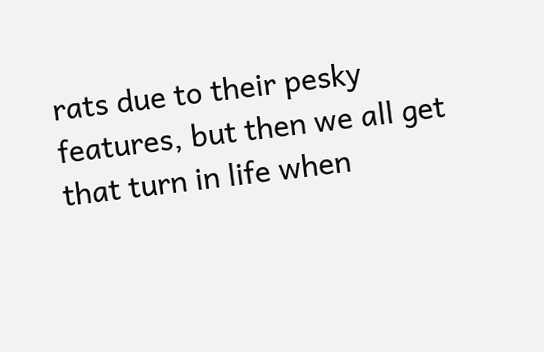rats due to their pesky features, but then we all get that turn in life when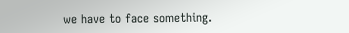we have to face something.